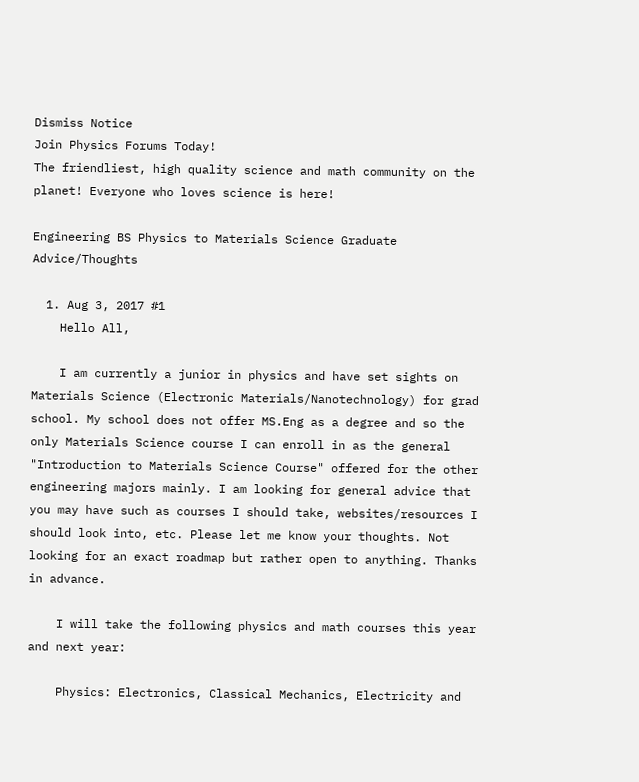Dismiss Notice
Join Physics Forums Today!
The friendliest, high quality science and math community on the planet! Everyone who loves science is here!

Engineering BS Physics to Materials Science Graduate Advice/Thoughts

  1. Aug 3, 2017 #1
    Hello All,

    I am currently a junior in physics and have set sights on Materials Science (Electronic Materials/Nanotechnology) for grad school. My school does not offer MS.Eng as a degree and so the only Materials Science course I can enroll in as the general "Introduction to Materials Science Course" offered for the other engineering majors mainly. I am looking for general advice that you may have such as courses I should take, websites/resources I should look into, etc. Please let me know your thoughts. Not looking for an exact roadmap but rather open to anything. Thanks in advance.

    I will take the following physics and math courses this year and next year:

    Physics: Electronics, Classical Mechanics, Electricity and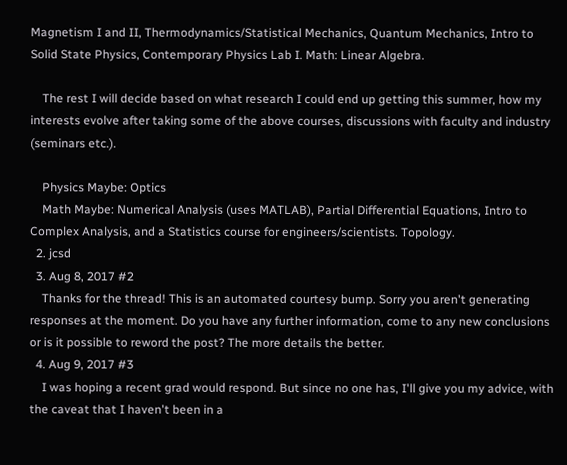Magnetism I and II, Thermodynamics/Statistical Mechanics, Quantum Mechanics, Intro to Solid State Physics, Contemporary Physics Lab I. Math: Linear Algebra.

    The rest I will decide based on what research I could end up getting this summer, how my interests evolve after taking some of the above courses, discussions with faculty and industry (seminars etc.).

    Physics Maybe: Optics
    Math Maybe: Numerical Analysis (uses MATLAB), Partial Differential Equations, Intro to Complex Analysis, and a Statistics course for engineers/scientists. Topology.
  2. jcsd
  3. Aug 8, 2017 #2
    Thanks for the thread! This is an automated courtesy bump. Sorry you aren't generating responses at the moment. Do you have any further information, come to any new conclusions or is it possible to reword the post? The more details the better.
  4. Aug 9, 2017 #3
    I was hoping a recent grad would respond. But since no one has, I'll give you my advice, with the caveat that I haven't been in a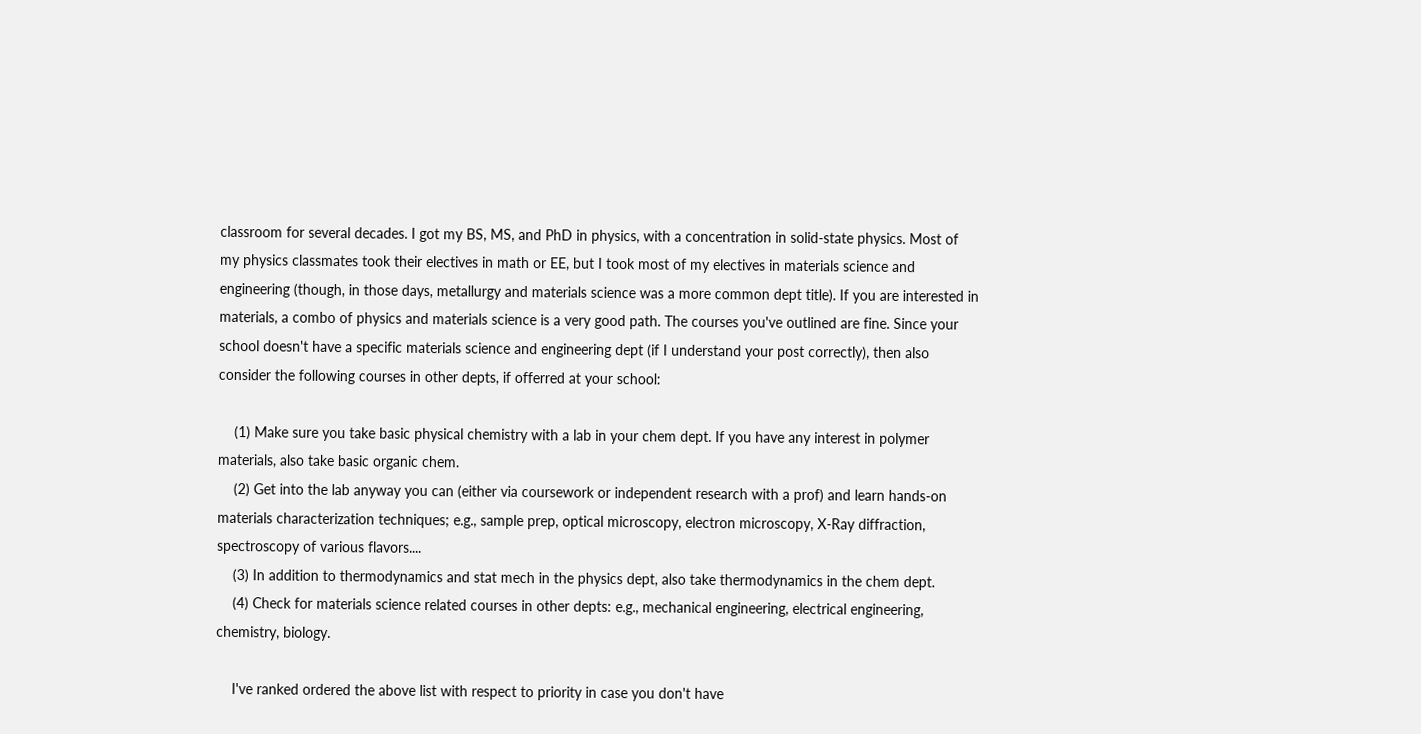classroom for several decades. I got my BS, MS, and PhD in physics, with a concentration in solid-state physics. Most of my physics classmates took their electives in math or EE, but I took most of my electives in materials science and engineering (though, in those days, metallurgy and materials science was a more common dept title). If you are interested in materials, a combo of physics and materials science is a very good path. The courses you've outlined are fine. Since your school doesn't have a specific materials science and engineering dept (if I understand your post correctly), then also consider the following courses in other depts, if offerred at your school:

    (1) Make sure you take basic physical chemistry with a lab in your chem dept. If you have any interest in polymer materials, also take basic organic chem.
    (2) Get into the lab anyway you can (either via coursework or independent research with a prof) and learn hands-on materials characterization techniques; e.g., sample prep, optical microscopy, electron microscopy, X-Ray diffraction, spectroscopy of various flavors....
    (3) In addition to thermodynamics and stat mech in the physics dept, also take thermodynamics in the chem dept.
    (4) Check for materials science related courses in other depts: e.g., mechanical engineering, electrical engineering, chemistry, biology.

    I've ranked ordered the above list with respect to priority in case you don't have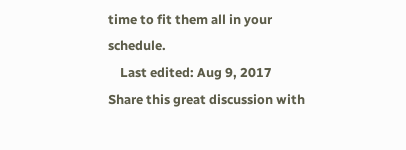time to fit them all in your schedule.
    Last edited: Aug 9, 2017
Share this great discussion with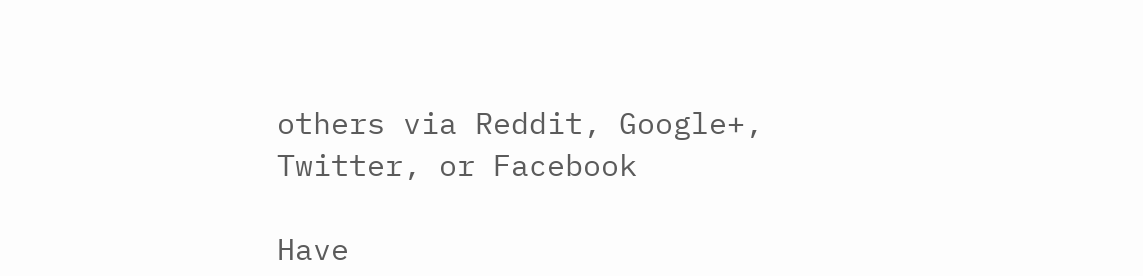others via Reddit, Google+, Twitter, or Facebook

Have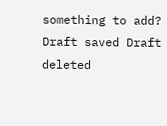something to add?
Draft saved Draft deleted